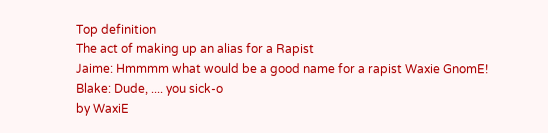Top definition
The act of making up an alias for a Rapist
Jaime: Hmmmm what would be a good name for a rapist Waxie GnomE!
Blake: Dude, .... you sick-o
by WaxiE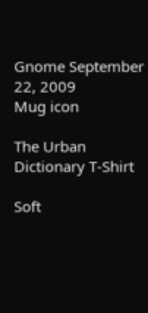Gnome September 22, 2009
Mug icon

The Urban Dictionary T-Shirt

Soft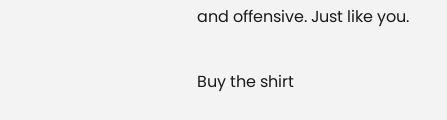and offensive. Just like you.

Buy the shirt